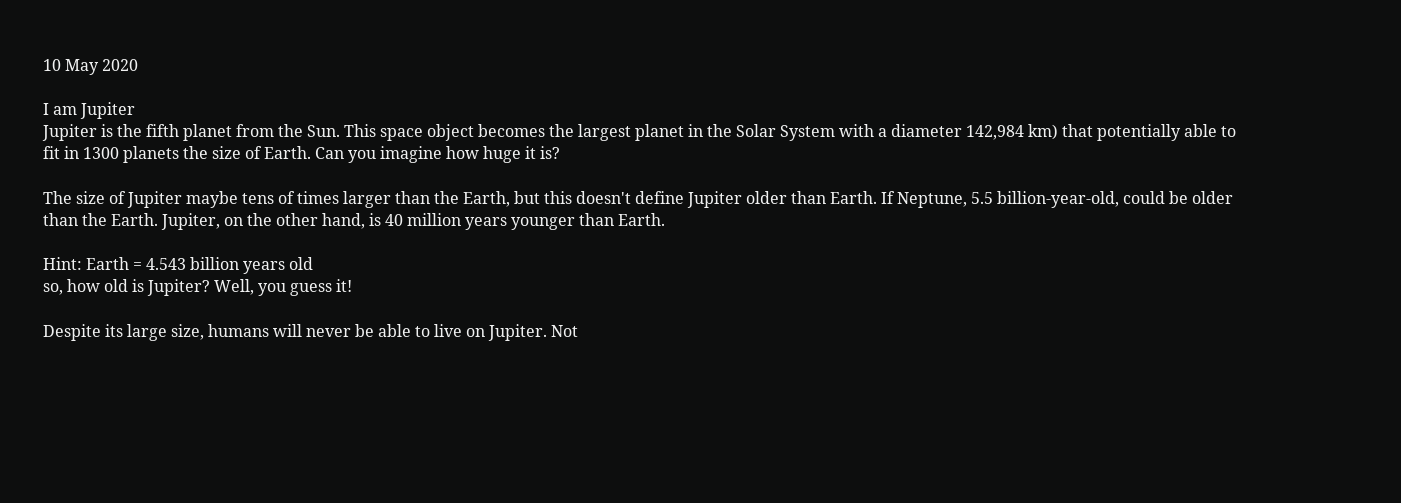10 May 2020

I am Jupiter
Jupiter is the fifth planet from the Sun. This space object becomes the largest planet in the Solar System with a diameter 142,984 km) that potentially able to fit in 1300 planets the size of Earth. Can you imagine how huge it is?

The size of Jupiter maybe tens of times larger than the Earth, but this doesn't define Jupiter older than Earth. If Neptune, 5.5 billion-year-old, could be older than the Earth. Jupiter, on the other hand, is 40 million years younger than Earth.

Hint: Earth = 4.543 billion years old
so, how old is Jupiter? Well, you guess it!

Despite its large size, humans will never be able to live on Jupiter. Not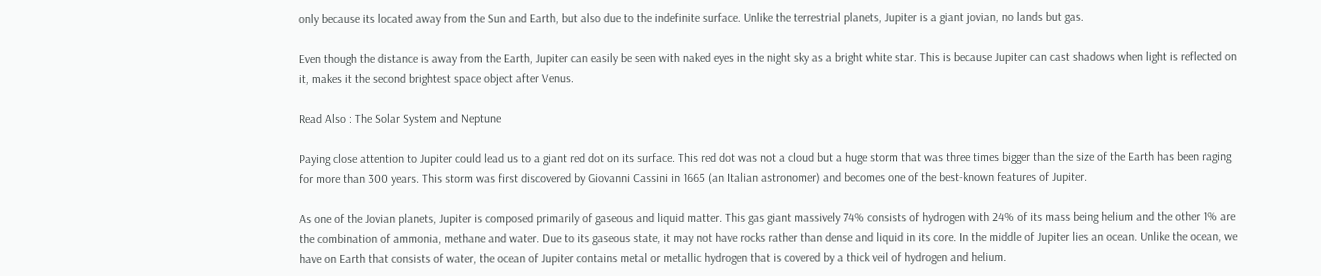only because its located away from the Sun and Earth, but also due to the indefinite surface. Unlike the terrestrial planets, Jupiter is a giant jovian, no lands but gas.

Even though the distance is away from the Earth, Jupiter can easily be seen with naked eyes in the night sky as a bright white star. This is because Jupiter can cast shadows when light is reflected on it, makes it the second brightest space object after Venus.

Read Also : The Solar System and Neptune

Paying close attention to Jupiter could lead us to a giant red dot on its surface. This red dot was not a cloud but a huge storm that was three times bigger than the size of the Earth has been raging for more than 300 years. This storm was first discovered by Giovanni Cassini in 1665 (an Italian astronomer) and becomes one of the best-known features of Jupiter.

As one of the Jovian planets, Jupiter is composed primarily of gaseous and liquid matter. This gas giant massively 74% consists of hydrogen with 24% of its mass being helium and the other 1% are the combination of ammonia, methane and water. Due to its gaseous state, it may not have rocks rather than dense and liquid in its core. In the middle of Jupiter lies an ocean. Unlike the ocean, we have on Earth that consists of water, the ocean of Jupiter contains metal or metallic hydrogen that is covered by a thick veil of hydrogen and helium.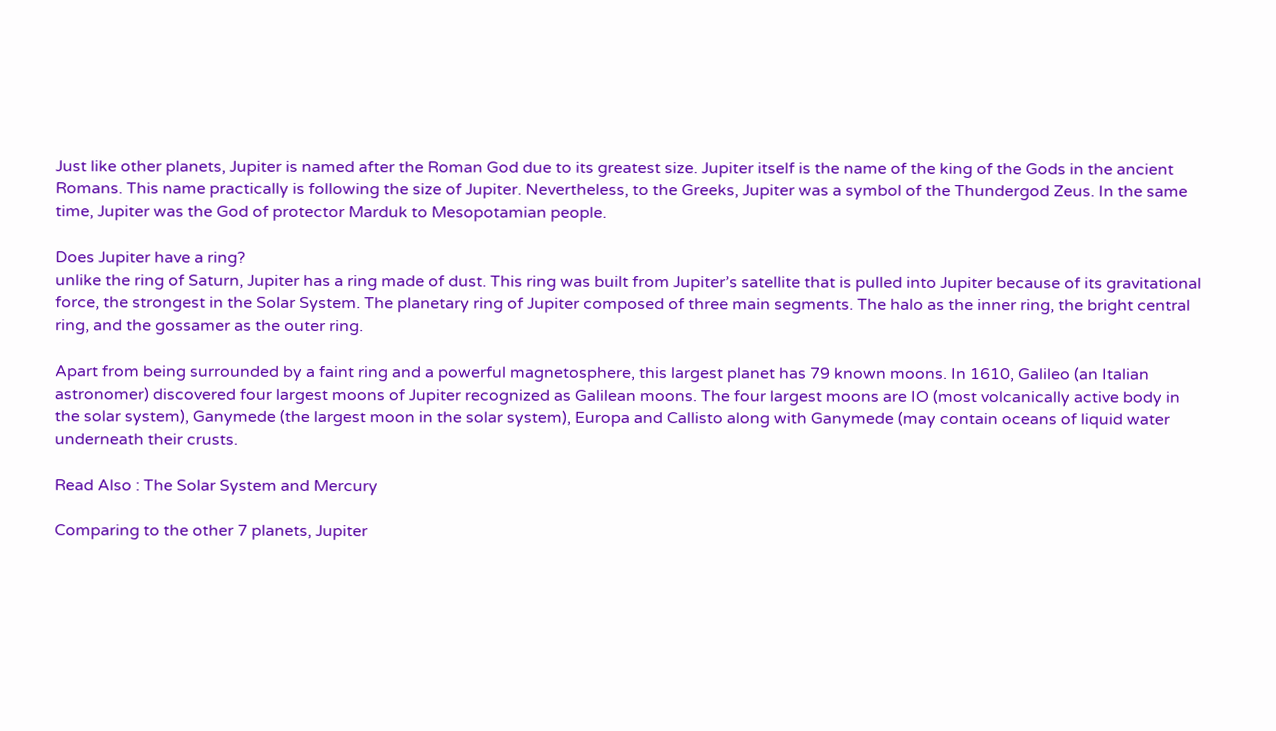Just like other planets, Jupiter is named after the Roman God due to its greatest size. Jupiter itself is the name of the king of the Gods in the ancient Romans. This name practically is following the size of Jupiter. Nevertheless, to the Greeks, Jupiter was a symbol of the Thundergod Zeus. In the same time, Jupiter was the God of protector Marduk to Mesopotamian people.

Does Jupiter have a ring?
unlike the ring of Saturn, Jupiter has a ring made of dust. This ring was built from Jupiter’s satellite that is pulled into Jupiter because of its gravitational force, the strongest in the Solar System. The planetary ring of Jupiter composed of three main segments. The halo as the inner ring, the bright central ring, and the gossamer as the outer ring.

Apart from being surrounded by a faint ring and a powerful magnetosphere, this largest planet has 79 known moons. In 1610, Galileo (an Italian astronomer) discovered four largest moons of Jupiter recognized as Galilean moons. The four largest moons are IO (most volcanically active body in the solar system), Ganymede (the largest moon in the solar system), Europa and Callisto along with Ganymede (may contain oceans of liquid water underneath their crusts.

Read Also : The Solar System and Mercury

Comparing to the other 7 planets, Jupiter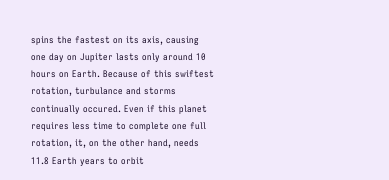spins the fastest on its axis, causing one day on Jupiter lasts only around 10 hours on Earth. Because of this swiftest rotation, turbulance and storms continually occured. Even if this planet requires less time to complete one full rotation, it, on the other hand, needs 11.8 Earth years to orbit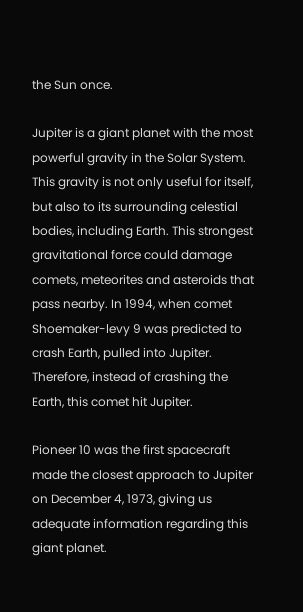the Sun once.

Jupiter is a giant planet with the most powerful gravity in the Solar System. This gravity is not only useful for itself, but also to its surrounding celestial bodies, including Earth. This strongest gravitational force could damage comets, meteorites and asteroids that pass nearby. In 1994, when comet Shoemaker-levy 9 was predicted to crash Earth, pulled into Jupiter. Therefore, instead of crashing the Earth, this comet hit Jupiter.

Pioneer 10 was the first spacecraft made the closest approach to Jupiter on December 4, 1973, giving us adequate information regarding this giant planet.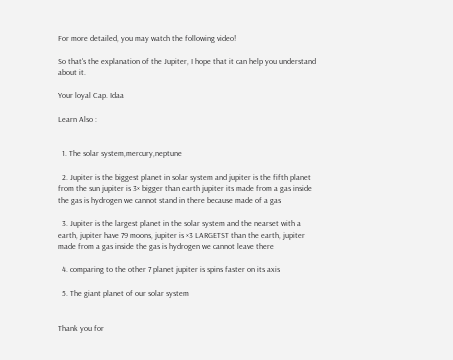For more detailed, you may watch the following video!

So that's the explanation of the Jupiter, I hope that it can help you understand about it.

Your loyal Cap. Idaa

Learn Also :


  1. The solar system,mercury,neptune

  2. Jupiter is the biggest planet in solar system and jupiter is the fifth planet from the sun jupiter is 3× bigger than earth jupiter its made from a gas inside the gas is hydrogen we cannot stand in there because made of a gas

  3. Jupiter is the largest planet in the solar system and the nearset with a earth, jupiter have 79 moons, jupiter is ×3 LARGETST than the earth, jupiter made from a gas inside the gas is hydrogen we cannot leave there

  4. comparing to the other 7 planet jupiter is spins faster on its axis

  5. The giant planet of our solar system


Thank you for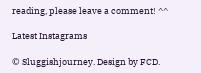reading, please leave a comment! ^^

Latest Instagrams

© Sluggishjourney. Design by FCD.